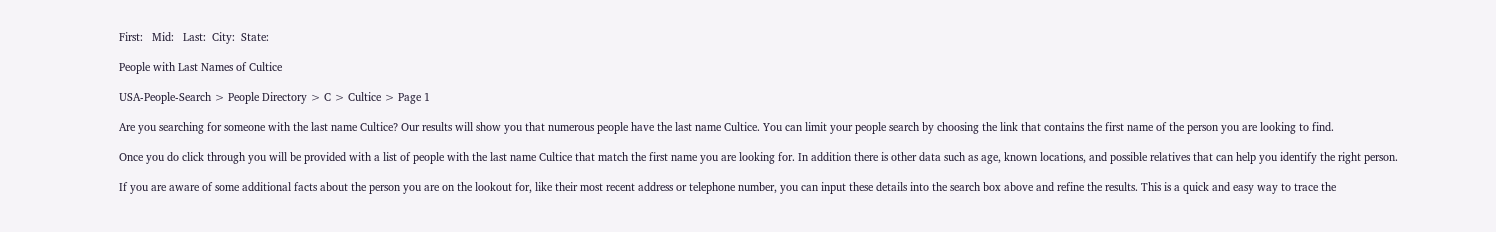First:   Mid:   Last:  City:  State:

People with Last Names of Cultice

USA-People-Search > People Directory > C > Cultice > Page 1

Are you searching for someone with the last name Cultice? Our results will show you that numerous people have the last name Cultice. You can limit your people search by choosing the link that contains the first name of the person you are looking to find.

Once you do click through you will be provided with a list of people with the last name Cultice that match the first name you are looking for. In addition there is other data such as age, known locations, and possible relatives that can help you identify the right person.

If you are aware of some additional facts about the person you are on the lookout for, like their most recent address or telephone number, you can input these details into the search box above and refine the results. This is a quick and easy way to trace the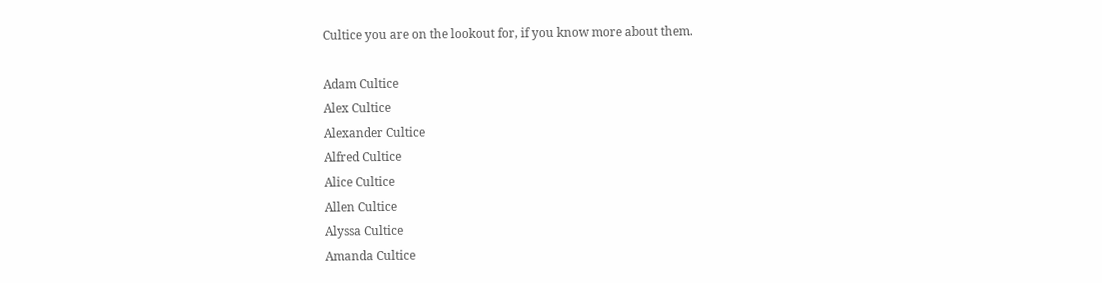Cultice you are on the lookout for, if you know more about them.

Adam Cultice
Alex Cultice
Alexander Cultice
Alfred Cultice
Alice Cultice
Allen Cultice
Alyssa Cultice
Amanda Cultice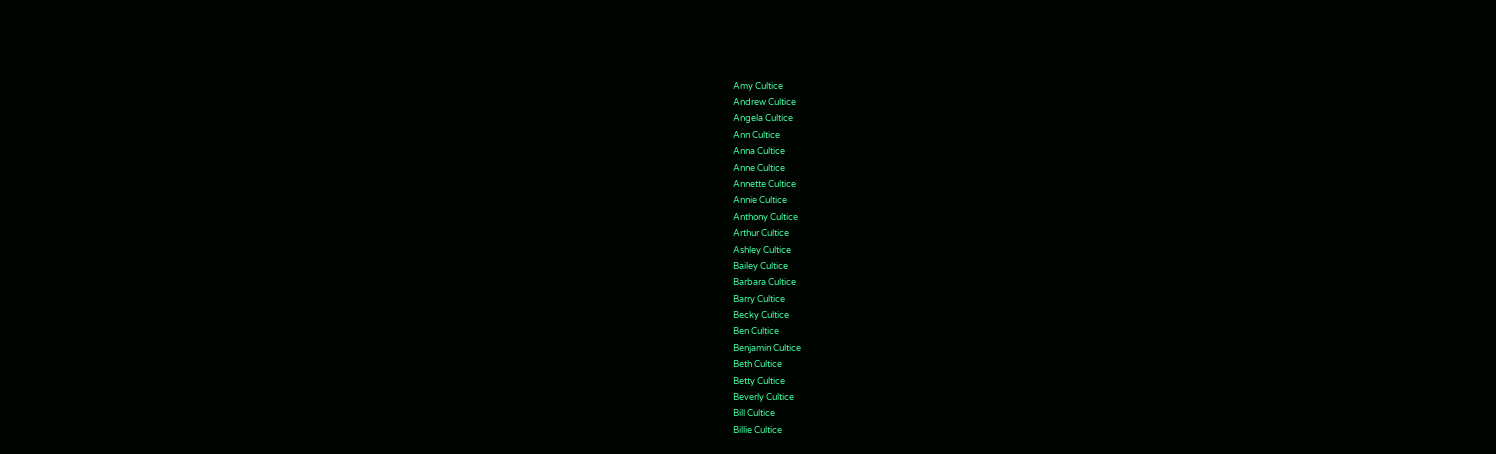Amy Cultice
Andrew Cultice
Angela Cultice
Ann Cultice
Anna Cultice
Anne Cultice
Annette Cultice
Annie Cultice
Anthony Cultice
Arthur Cultice
Ashley Cultice
Bailey Cultice
Barbara Cultice
Barry Cultice
Becky Cultice
Ben Cultice
Benjamin Cultice
Beth Cultice
Betty Cultice
Beverly Cultice
Bill Cultice
Billie Cultice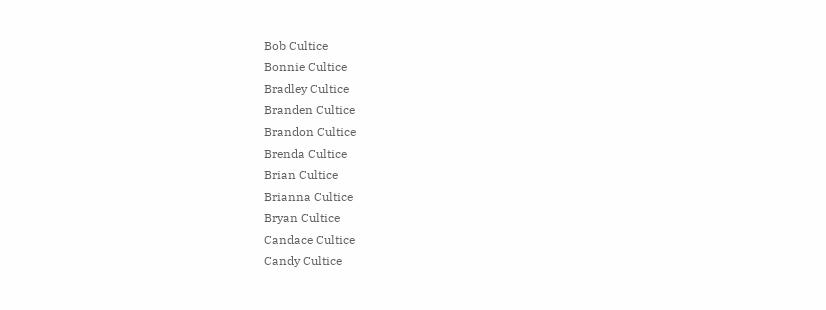Bob Cultice
Bonnie Cultice
Bradley Cultice
Branden Cultice
Brandon Cultice
Brenda Cultice
Brian Cultice
Brianna Cultice
Bryan Cultice
Candace Cultice
Candy Cultice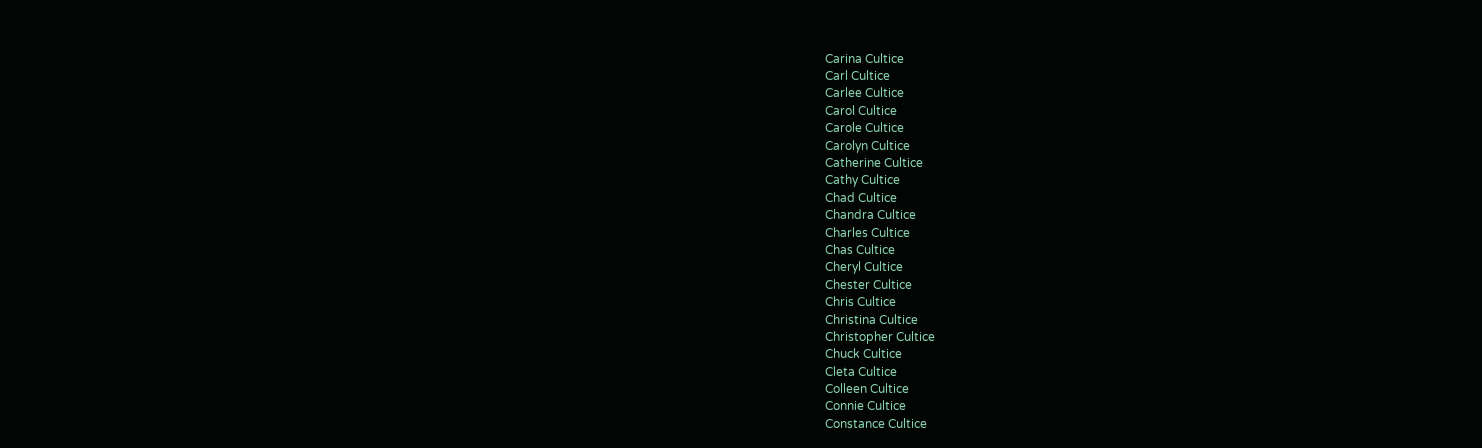Carina Cultice
Carl Cultice
Carlee Cultice
Carol Cultice
Carole Cultice
Carolyn Cultice
Catherine Cultice
Cathy Cultice
Chad Cultice
Chandra Cultice
Charles Cultice
Chas Cultice
Cheryl Cultice
Chester Cultice
Chris Cultice
Christina Cultice
Christopher Cultice
Chuck Cultice
Cleta Cultice
Colleen Cultice
Connie Cultice
Constance Cultice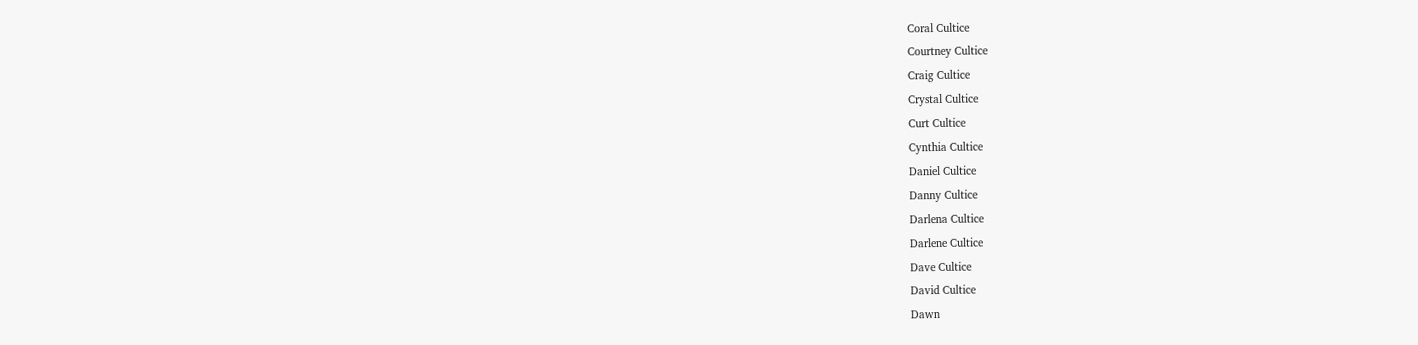Coral Cultice
Courtney Cultice
Craig Cultice
Crystal Cultice
Curt Cultice
Cynthia Cultice
Daniel Cultice
Danny Cultice
Darlena Cultice
Darlene Cultice
Dave Cultice
David Cultice
Dawn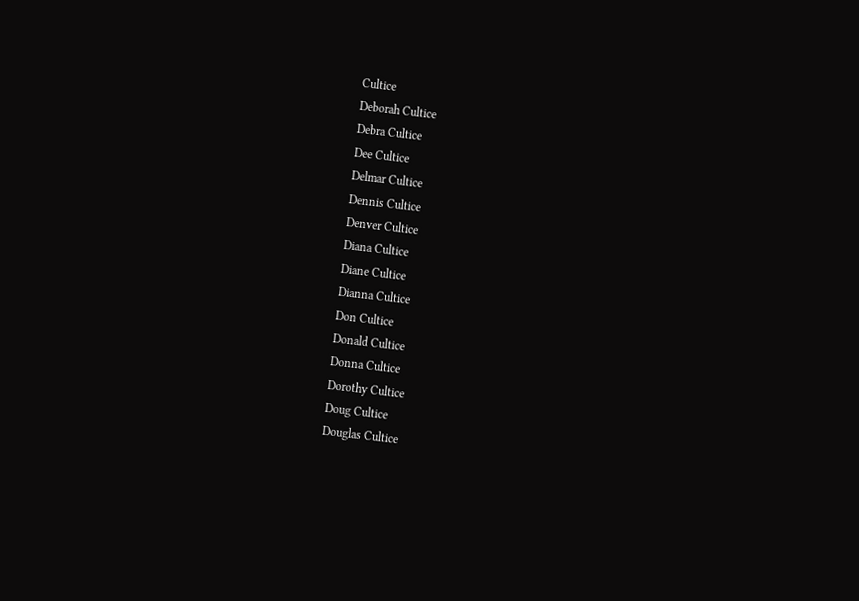Cultice
Deborah Cultice
Debra Cultice
Dee Cultice
Delmar Cultice
Dennis Cultice
Denver Cultice
Diana Cultice
Diane Cultice
Dianna Cultice
Don Cultice
Donald Cultice
Donna Cultice
Dorothy Cultice
Doug Cultice
Douglas Cultice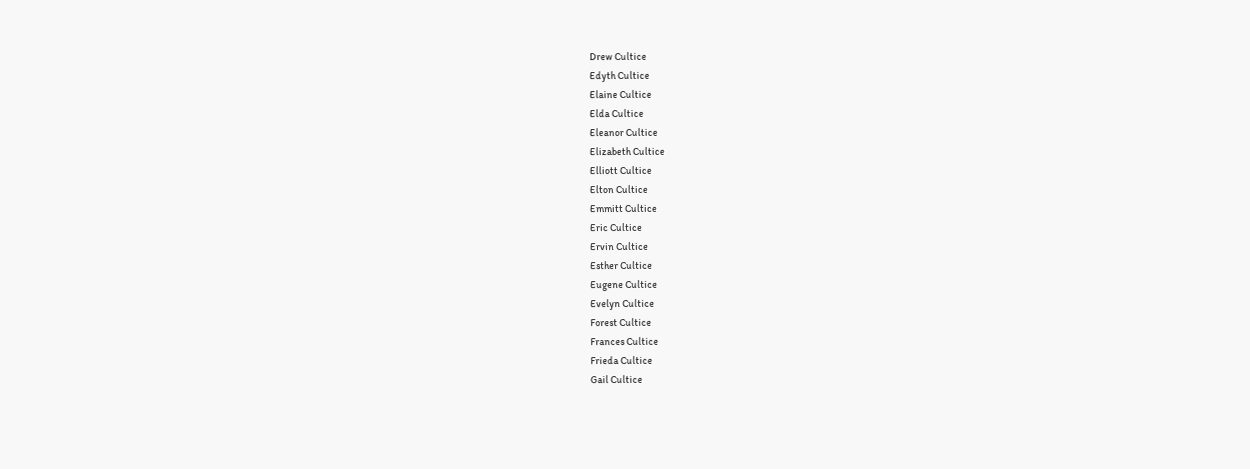Drew Cultice
Edyth Cultice
Elaine Cultice
Elda Cultice
Eleanor Cultice
Elizabeth Cultice
Elliott Cultice
Elton Cultice
Emmitt Cultice
Eric Cultice
Ervin Cultice
Esther Cultice
Eugene Cultice
Evelyn Cultice
Forest Cultice
Frances Cultice
Frieda Cultice
Gail Cultice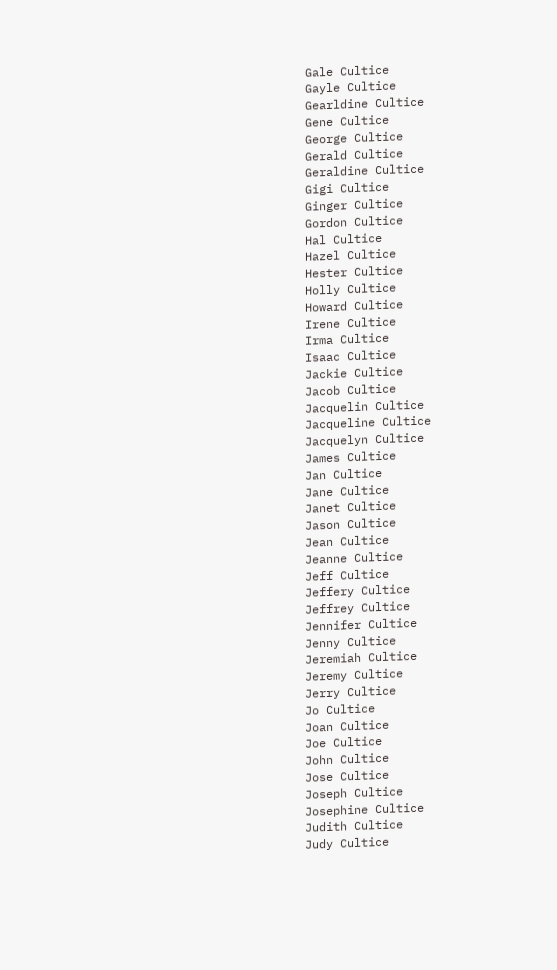Gale Cultice
Gayle Cultice
Gearldine Cultice
Gene Cultice
George Cultice
Gerald Cultice
Geraldine Cultice
Gigi Cultice
Ginger Cultice
Gordon Cultice
Hal Cultice
Hazel Cultice
Hester Cultice
Holly Cultice
Howard Cultice
Irene Cultice
Irma Cultice
Isaac Cultice
Jackie Cultice
Jacob Cultice
Jacquelin Cultice
Jacqueline Cultice
Jacquelyn Cultice
James Cultice
Jan Cultice
Jane Cultice
Janet Cultice
Jason Cultice
Jean Cultice
Jeanne Cultice
Jeff Cultice
Jeffery Cultice
Jeffrey Cultice
Jennifer Cultice
Jenny Cultice
Jeremiah Cultice
Jeremy Cultice
Jerry Cultice
Jo Cultice
Joan Cultice
Joe Cultice
John Cultice
Jose Cultice
Joseph Cultice
Josephine Cultice
Judith Cultice
Judy Cultice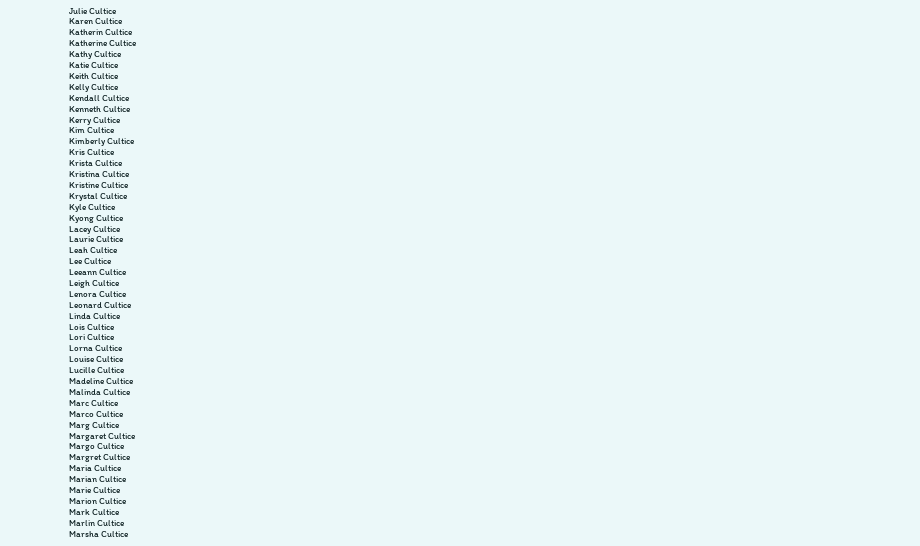Julie Cultice
Karen Cultice
Katherin Cultice
Katherine Cultice
Kathy Cultice
Katie Cultice
Keith Cultice
Kelly Cultice
Kendall Cultice
Kenneth Cultice
Kerry Cultice
Kim Cultice
Kimberly Cultice
Kris Cultice
Krista Cultice
Kristina Cultice
Kristine Cultice
Krystal Cultice
Kyle Cultice
Kyong Cultice
Lacey Cultice
Laurie Cultice
Leah Cultice
Lee Cultice
Leeann Cultice
Leigh Cultice
Lenora Cultice
Leonard Cultice
Linda Cultice
Lois Cultice
Lori Cultice
Lorna Cultice
Louise Cultice
Lucille Cultice
Madeline Cultice
Malinda Cultice
Marc Cultice
Marco Cultice
Marg Cultice
Margaret Cultice
Margo Cultice
Margret Cultice
Maria Cultice
Marian Cultice
Marie Cultice
Marion Cultice
Mark Cultice
Marlin Cultice
Marsha Cultice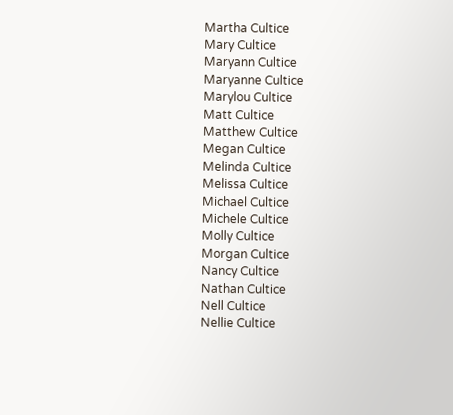Martha Cultice
Mary Cultice
Maryann Cultice
Maryanne Cultice
Marylou Cultice
Matt Cultice
Matthew Cultice
Megan Cultice
Melinda Cultice
Melissa Cultice
Michael Cultice
Michele Cultice
Molly Cultice
Morgan Cultice
Nancy Cultice
Nathan Cultice
Nell Cultice
Nellie Cultice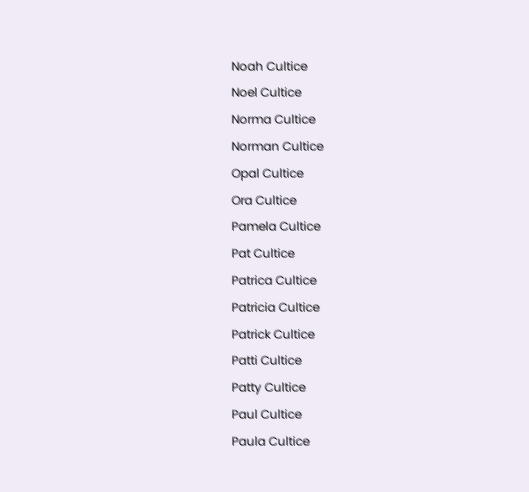Noah Cultice
Noel Cultice
Norma Cultice
Norman Cultice
Opal Cultice
Ora Cultice
Pamela Cultice
Pat Cultice
Patrica Cultice
Patricia Cultice
Patrick Cultice
Patti Cultice
Patty Cultice
Paul Cultice
Paula Cultice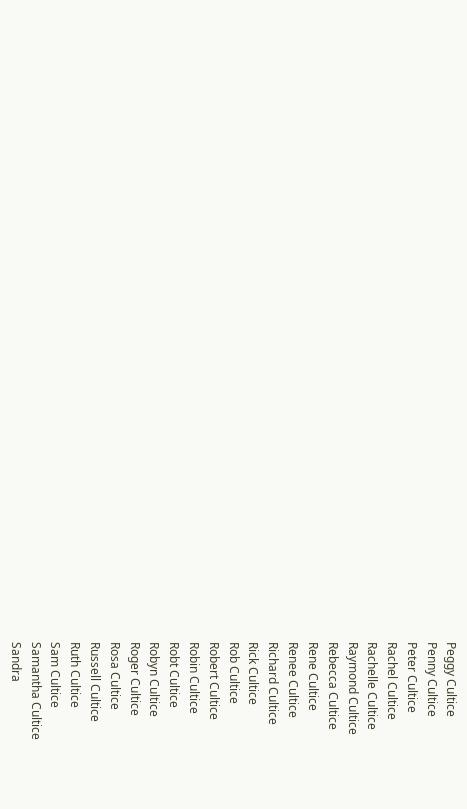Peggy Cultice
Penny Cultice
Peter Cultice
Rachel Cultice
Rachelle Cultice
Raymond Cultice
Rebecca Cultice
Rene Cultice
Renee Cultice
Richard Cultice
Rick Cultice
Rob Cultice
Robert Cultice
Robin Cultice
Robt Cultice
Robyn Cultice
Roger Cultice
Rosa Cultice
Russell Cultice
Ruth Cultice
Sam Cultice
Samantha Cultice
Sandra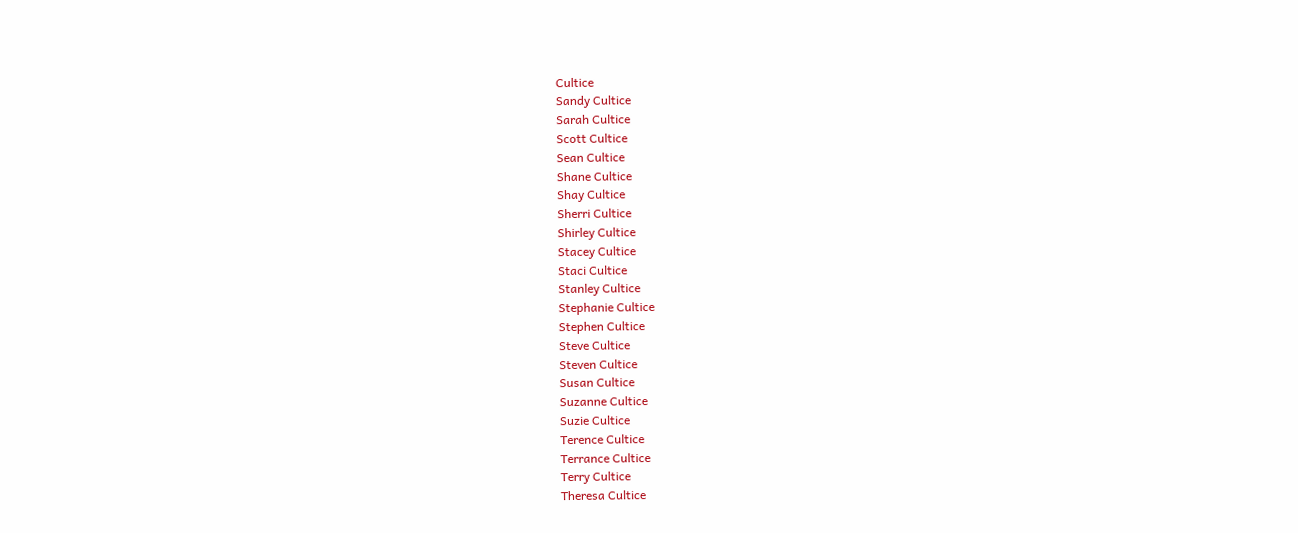Cultice
Sandy Cultice
Sarah Cultice
Scott Cultice
Sean Cultice
Shane Cultice
Shay Cultice
Sherri Cultice
Shirley Cultice
Stacey Cultice
Staci Cultice
Stanley Cultice
Stephanie Cultice
Stephen Cultice
Steve Cultice
Steven Cultice
Susan Cultice
Suzanne Cultice
Suzie Cultice
Terence Cultice
Terrance Cultice
Terry Cultice
Theresa Cultice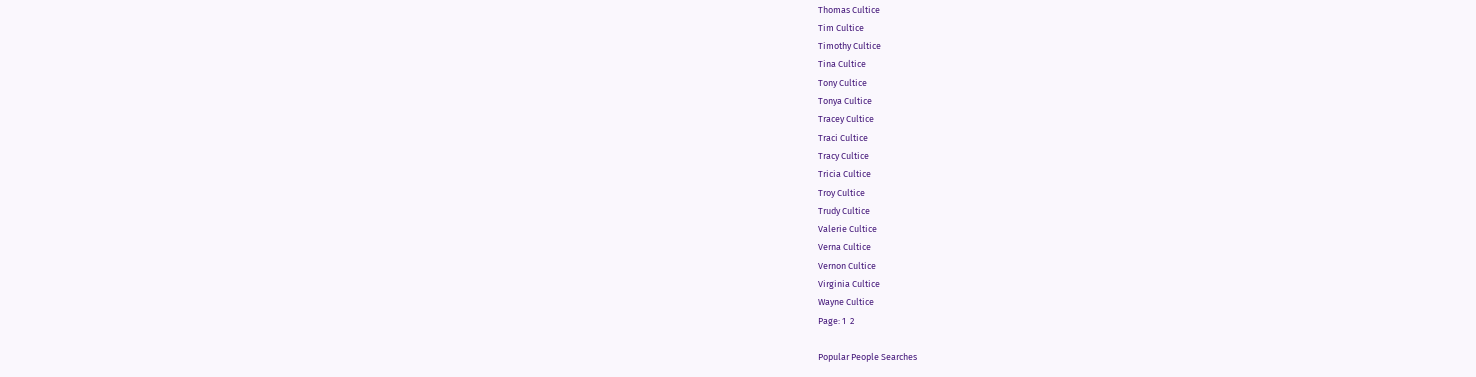Thomas Cultice
Tim Cultice
Timothy Cultice
Tina Cultice
Tony Cultice
Tonya Cultice
Tracey Cultice
Traci Cultice
Tracy Cultice
Tricia Cultice
Troy Cultice
Trudy Cultice
Valerie Cultice
Verna Cultice
Vernon Cultice
Virginia Cultice
Wayne Cultice
Page: 1  2

Popular People Searches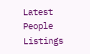Latest People Listings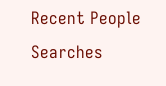Recent People Searches